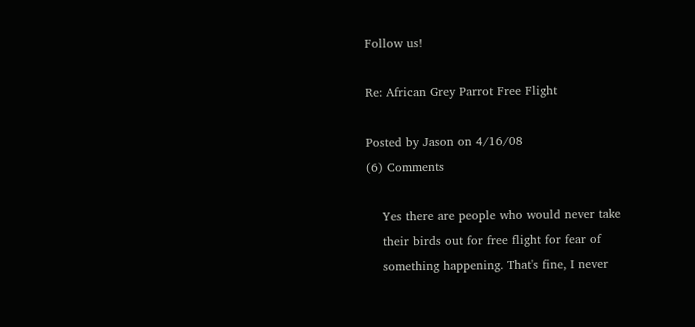Follow us!

Re: African Grey Parrot Free Flight

Posted by Jason on 4/16/08
(6) Comments

    Yes there are people who would never take
    their birds out for free flight for fear of
    something happening. That's fine, I never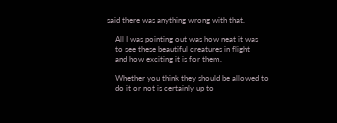said there was anything wrong with that.

    All I was pointing out was how neat it was
    to see these beautiful creatures in flight
    and how exciting it is for them.

    Whether you think they should be allowed to
    do it or not is certainly up to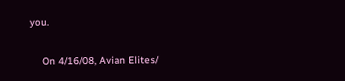you.

    On 4/16/08, Avian Elites/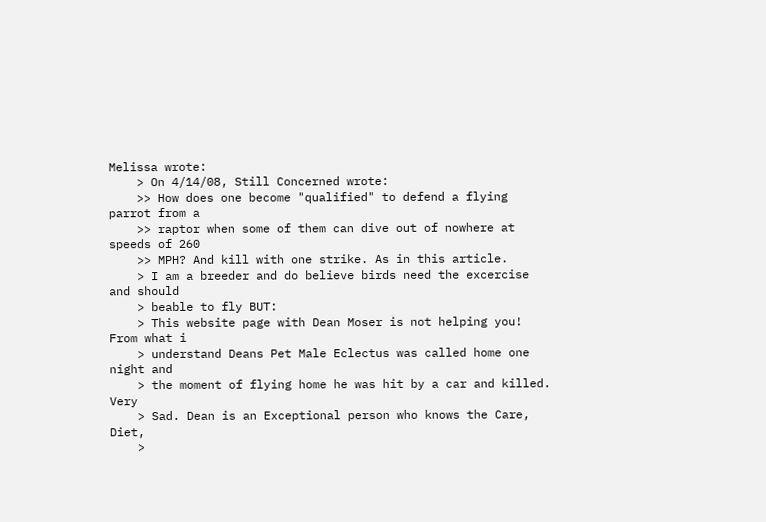Melissa wrote:
    > On 4/14/08, Still Concerned wrote:
    >> How does one become "qualified" to defend a flying parrot from a
    >> raptor when some of them can dive out of nowhere at speeds of 260
    >> MPH? And kill with one strike. As in this article.
    > I am a breeder and do believe birds need the excercise and should
    > beable to fly BUT:
    > This website page with Dean Moser is not helping you! From what i
    > understand Deans Pet Male Eclectus was called home one night and
    > the moment of flying home he was hit by a car and killed. Very
    > Sad. Dean is an Exceptional person who knows the Care, Diet,
    >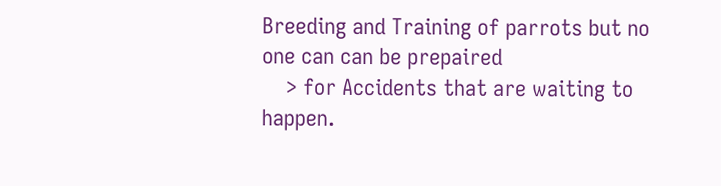Breeding and Training of parrots but no one can can be prepaired
    > for Accidents that are waiting to happen.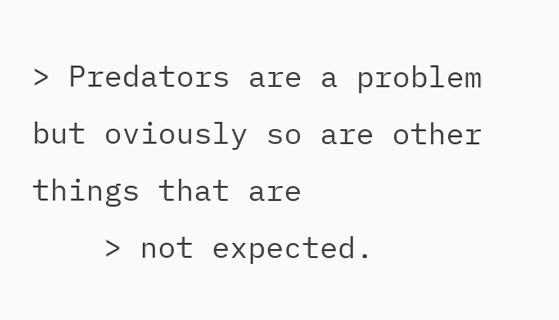> Predators are a problem but oviously so are other things that are
    > not expected.